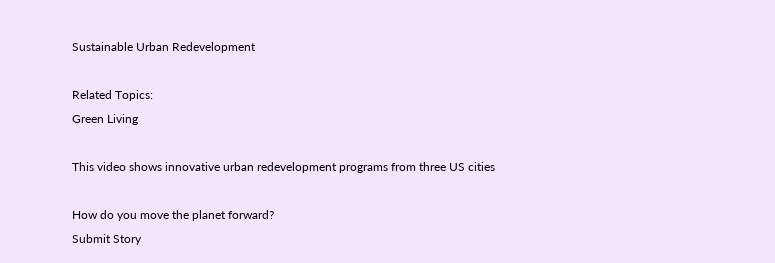Sustainable Urban Redevelopment

Related Topics:
Green Living

This video shows innovative urban redevelopment programs from three US cities

How do you move the planet forward?
Submit Story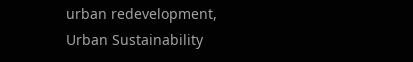urban redevelopment, Urban Sustainability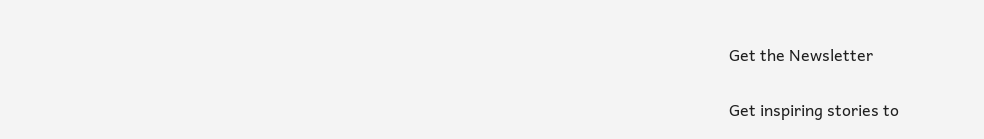Get the Newsletter

Get inspiring stories to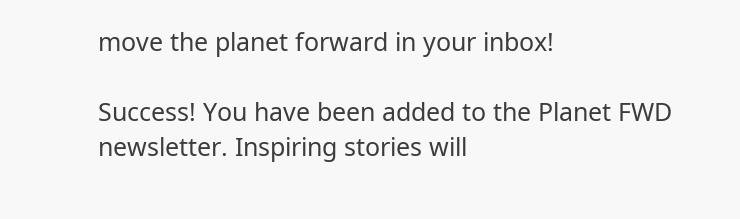move the planet forward in your inbox!

Success! You have been added to the Planet FWD newsletter. Inspiring stories will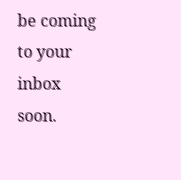be coming to your inbox soon.